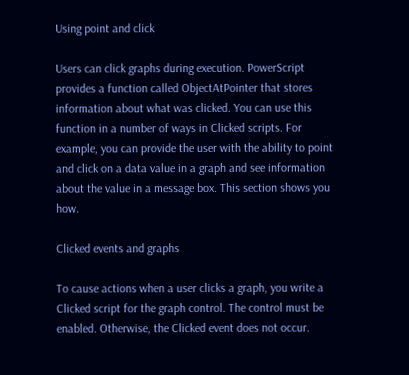Using point and click

Users can click graphs during execution. PowerScript provides a function called ObjectAtPointer that stores information about what was clicked. You can use this function in a number of ways in Clicked scripts. For example, you can provide the user with the ability to point and click on a data value in a graph and see information about the value in a message box. This section shows you how.

Clicked events and graphs

To cause actions when a user clicks a graph, you write a Clicked script for the graph control. The control must be enabled. Otherwise, the Clicked event does not occur.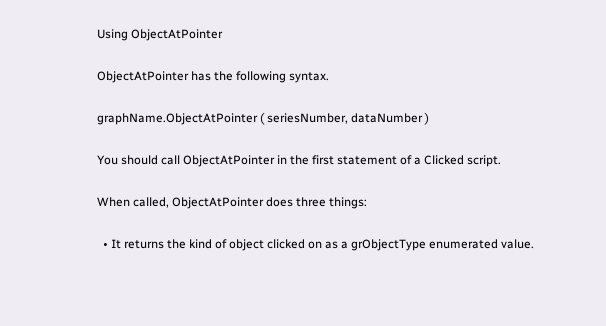Using ObjectAtPointer

ObjectAtPointer has the following syntax.

graphName.ObjectAtPointer ( seriesNumber, dataNumber )

You should call ObjectAtPointer in the first statement of a Clicked script.

When called, ObjectAtPointer does three things:

  • It returns the kind of object clicked on as a grObjectType enumerated value.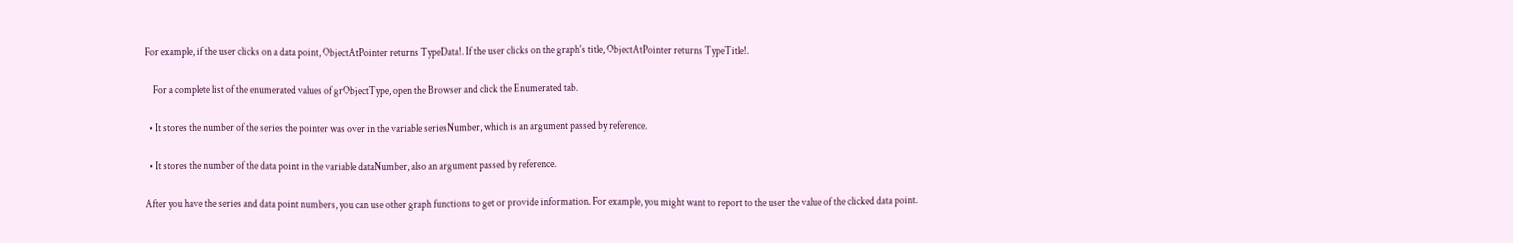For example, if the user clicks on a data point, ObjectAtPointer returns TypeData!. If the user clicks on the graph's title, ObjectAtPointer returns TypeTitle!.

    For a complete list of the enumerated values of grObjectType, open the Browser and click the Enumerated tab.

  • It stores the number of the series the pointer was over in the variable seriesNumber, which is an argument passed by reference.

  • It stores the number of the data point in the variable dataNumber, also an argument passed by reference.

After you have the series and data point numbers, you can use other graph functions to get or provide information. For example, you might want to report to the user the value of the clicked data point.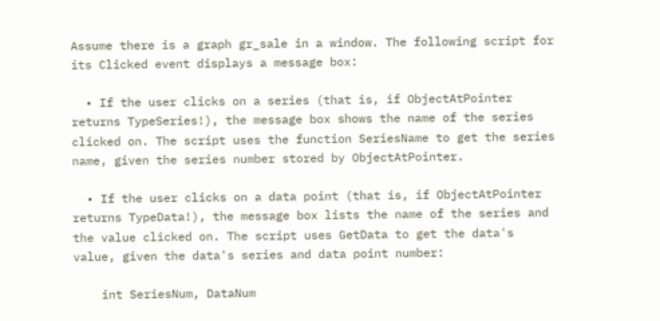Assume there is a graph gr_sale in a window. The following script for its Clicked event displays a message box:

  • If the user clicks on a series (that is, if ObjectAtPointer returns TypeSeries!), the message box shows the name of the series clicked on. The script uses the function SeriesName to get the series name, given the series number stored by ObjectAtPointer.

  • If the user clicks on a data point (that is, if ObjectAtPointer returns TypeData!), the message box lists the name of the series and the value clicked on. The script uses GetData to get the data's value, given the data's series and data point number:

    int SeriesNum, DataNum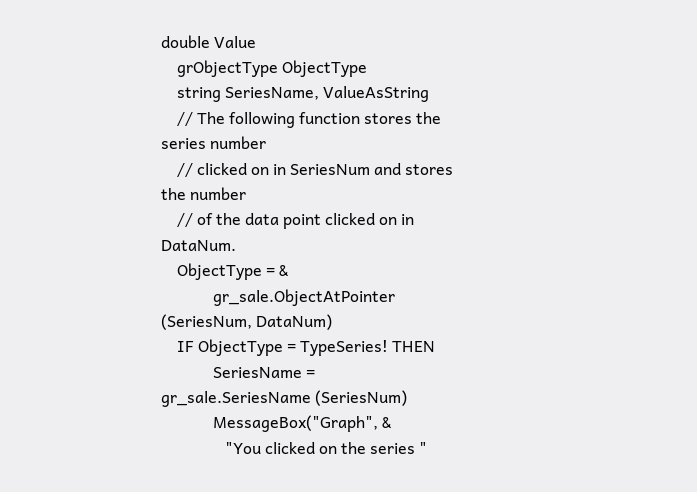double Value
    grObjectType ObjectType
    string SeriesName, ValueAsString
    // The following function stores the series number
    // clicked on in SeriesNum and stores the number
    // of the data point clicked on in DataNum.
    ObjectType = &
             gr_sale.ObjectAtPointer (SeriesNum, DataNum)
    IF ObjectType = TypeSeries! THEN
             SeriesName = gr_sale.SeriesName (SeriesNum)
             MessageBox("Graph", &
                "You clicked on the series "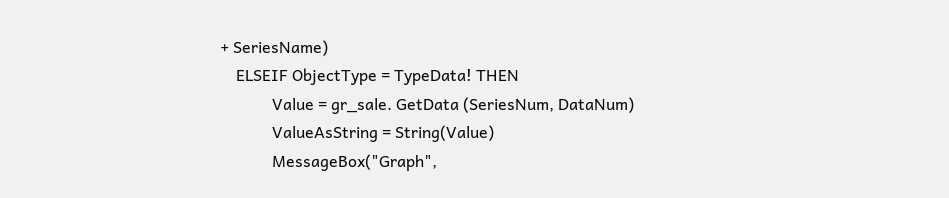+ SeriesName)
    ELSEIF ObjectType = TypeData! THEN
             Value = gr_sale. GetData (SeriesNum, DataNum)
             ValueAsString = String(Value)
             MessageBox("Graph",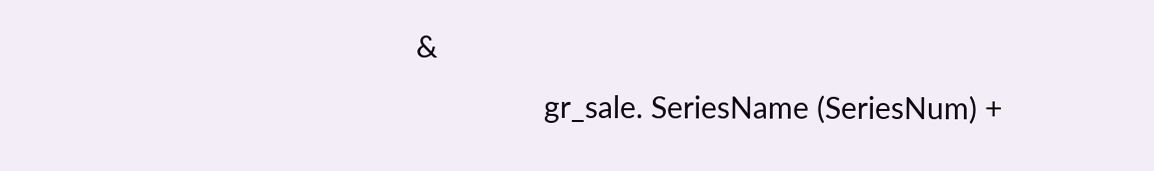&
                gr_sale. SeriesName (SeriesNum) +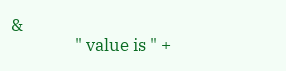&
                " value is " +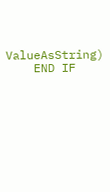ValueAsString)
    END IF